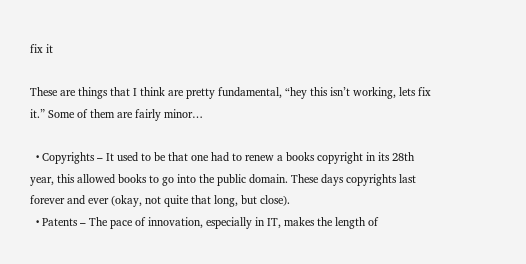fix it

These are things that I think are pretty fundamental, “hey this isn’t working, lets fix it.” Some of them are fairly minor…

  • Copyrights – It used to be that one had to renew a books copyright in its 28th year, this allowed books to go into the public domain. These days copyrights last forever and ever (okay, not quite that long, but close).
  • Patents – The pace of innovation, especially in IT, makes the length of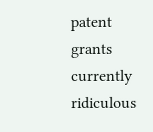patent grants currently ridiculous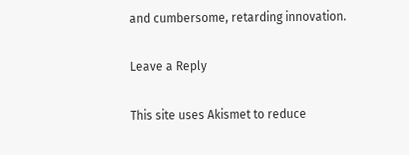and cumbersome, retarding innovation.

Leave a Reply

This site uses Akismet to reduce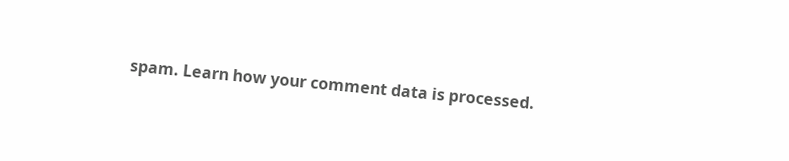spam. Learn how your comment data is processed.